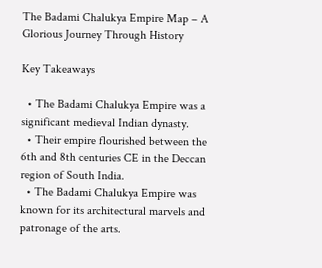The Badami Chalukya Empire Map – A Glorious Journey Through History

Key Takeaways

  • The Badami Chalukya Empire was a significant medieval Indian dynasty.
  • Their empire flourished between the 6th and 8th centuries CE in the Deccan region of South India.
  • The Badami Chalukya Empire was known for its architectural marvels and patronage of the arts.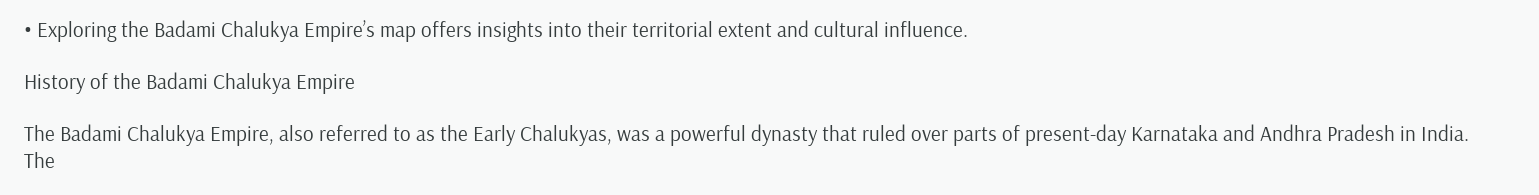• Exploring the Badami Chalukya Empire’s map offers insights into their territorial extent and cultural influence.

History of the Badami Chalukya Empire

The Badami Chalukya Empire, also referred to as the Early Chalukyas, was a powerful dynasty that ruled over parts of present-day Karnataka and Andhra Pradesh in India. The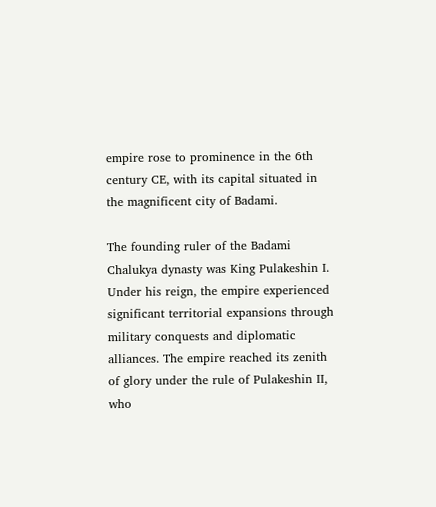empire rose to prominence in the 6th century CE, with its capital situated in the magnificent city of Badami.

The founding ruler of the Badami Chalukya dynasty was King Pulakeshin I. Under his reign, the empire experienced significant territorial expansions through military conquests and diplomatic alliances. The empire reached its zenith of glory under the rule of Pulakeshin II, who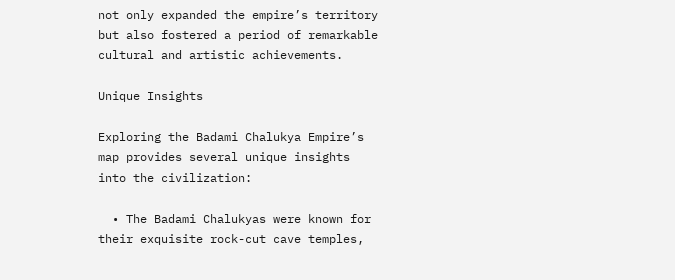not only expanded the empire’s territory but also fostered a period of remarkable cultural and artistic achievements.

Unique Insights

Exploring the Badami Chalukya Empire’s map provides several unique insights into the civilization:

  • The Badami Chalukyas were known for their exquisite rock-cut cave temples,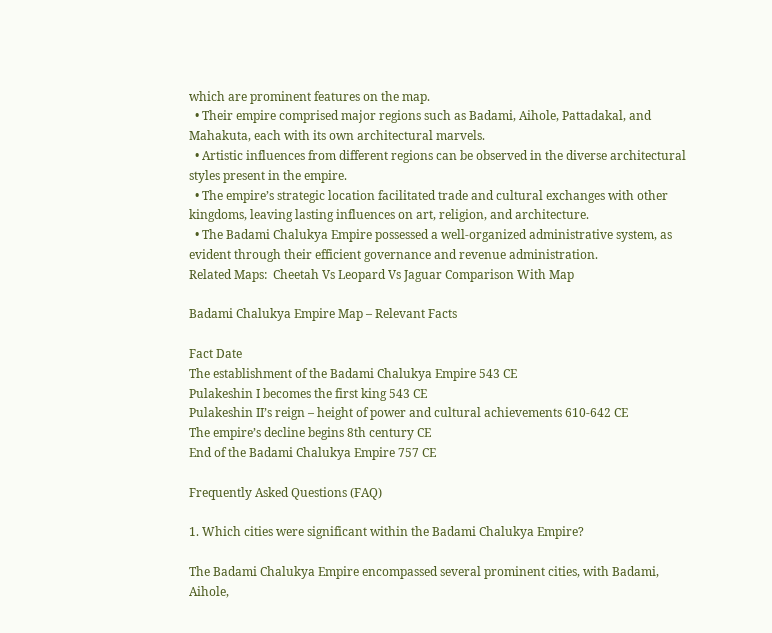which are prominent features on the map.
  • Their empire comprised major regions such as Badami, Aihole, Pattadakal, and Mahakuta, each with its own architectural marvels.
  • Artistic influences from different regions can be observed in the diverse architectural styles present in the empire.
  • The empire’s strategic location facilitated trade and cultural exchanges with other kingdoms, leaving lasting influences on art, religion, and architecture.
  • The Badami Chalukya Empire possessed a well-organized administrative system, as evident through their efficient governance and revenue administration.
Related Maps:  Cheetah Vs Leopard Vs Jaguar Comparison With Map

Badami Chalukya Empire Map – Relevant Facts

Fact Date
The establishment of the Badami Chalukya Empire 543 CE
Pulakeshin I becomes the first king 543 CE
Pulakeshin II’s reign – height of power and cultural achievements 610-642 CE
The empire’s decline begins 8th century CE
End of the Badami Chalukya Empire 757 CE

Frequently Asked Questions (FAQ)

1. Which cities were significant within the Badami Chalukya Empire?

The Badami Chalukya Empire encompassed several prominent cities, with Badami, Aihole,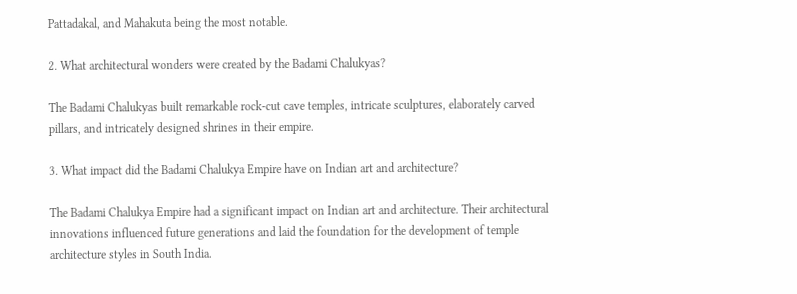Pattadakal, and Mahakuta being the most notable.

2. What architectural wonders were created by the Badami Chalukyas?

The Badami Chalukyas built remarkable rock-cut cave temples, intricate sculptures, elaborately carved pillars, and intricately designed shrines in their empire.

3. What impact did the Badami Chalukya Empire have on Indian art and architecture?

The Badami Chalukya Empire had a significant impact on Indian art and architecture. Their architectural innovations influenced future generations and laid the foundation for the development of temple architecture styles in South India.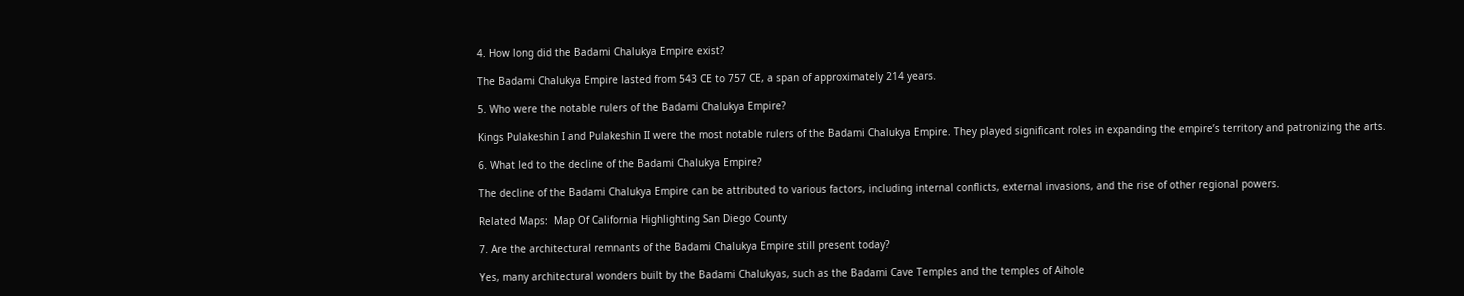4. How long did the Badami Chalukya Empire exist?

The Badami Chalukya Empire lasted from 543 CE to 757 CE, a span of approximately 214 years.

5. Who were the notable rulers of the Badami Chalukya Empire?

Kings Pulakeshin I and Pulakeshin II were the most notable rulers of the Badami Chalukya Empire. They played significant roles in expanding the empire’s territory and patronizing the arts.

6. What led to the decline of the Badami Chalukya Empire?

The decline of the Badami Chalukya Empire can be attributed to various factors, including internal conflicts, external invasions, and the rise of other regional powers.

Related Maps:  Map Of California Highlighting San Diego County

7. Are the architectural remnants of the Badami Chalukya Empire still present today?

Yes, many architectural wonders built by the Badami Chalukyas, such as the Badami Cave Temples and the temples of Aihole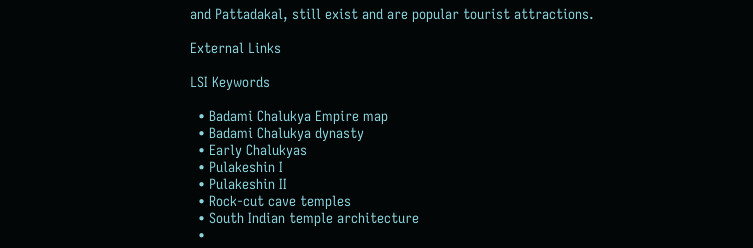and Pattadakal, still exist and are popular tourist attractions.

External Links

LSI Keywords

  • Badami Chalukya Empire map
  • Badami Chalukya dynasty
  • Early Chalukyas
  • Pulakeshin I
  • Pulakeshin II
  • Rock-cut cave temples
  • South Indian temple architecture
  •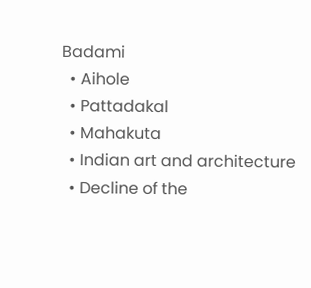Badami
  • Aihole
  • Pattadakal
  • Mahakuta
  • Indian art and architecture
  • Decline of the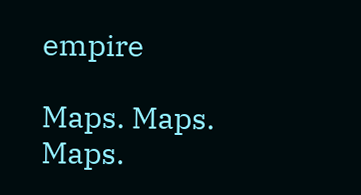empire

Maps. Maps. Maps.